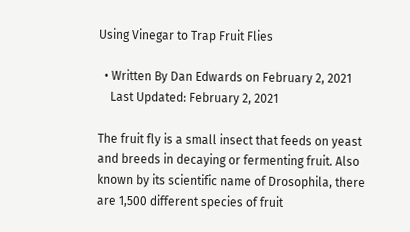Using Vinegar to Trap Fruit Flies

  • Written By Dan Edwards on February 2, 2021
    Last Updated: February 2, 2021

The fruit fly is a small insect that feeds on yeast and breeds in decaying or fermenting fruit. Also known by its scientific name of Drosophila, there are 1,500 different species of fruit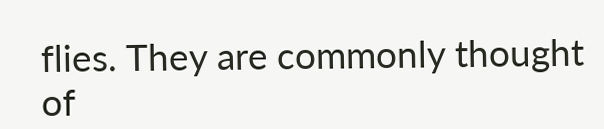flies. They are commonly thought of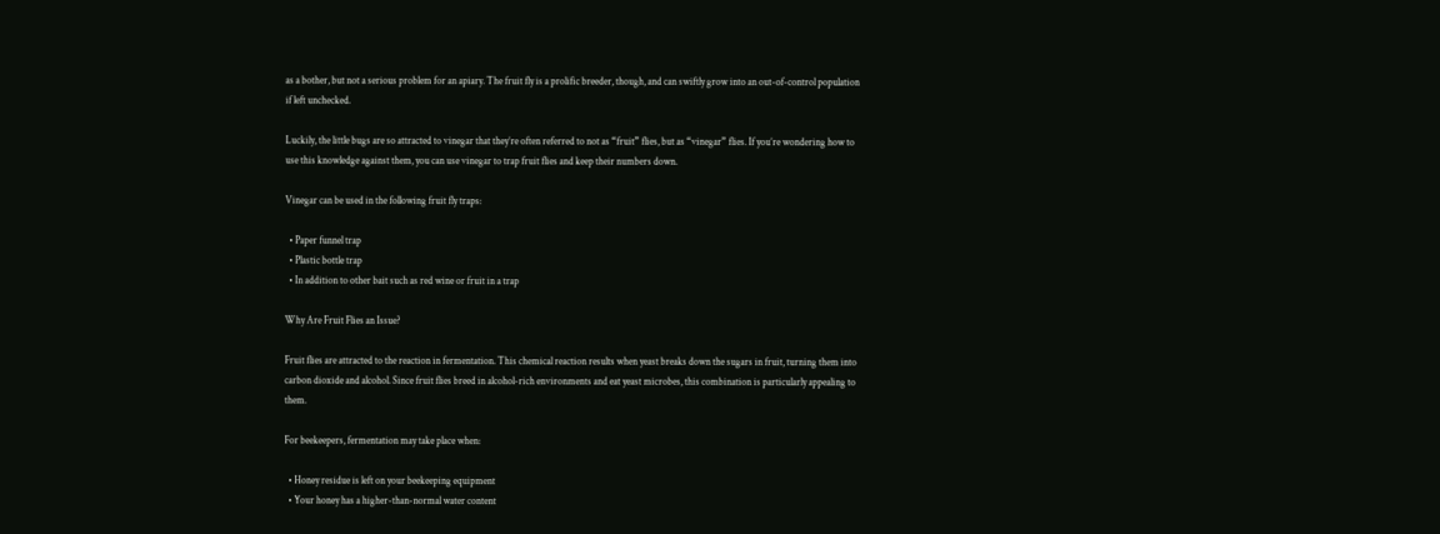as a bother, but not a serious problem for an apiary. The fruit fly is a prolific breeder, though, and can swiftly grow into an out-of-control population if left unchecked.

Luckily, the little bugs are so attracted to vinegar that they’re often referred to not as “fruit” flies, but as “vinegar” flies. If you’re wondering how to use this knowledge against them, you can use vinegar to trap fruit flies and keep their numbers down.

Vinegar can be used in the following fruit fly traps:

  • Paper funnel trap
  • Plastic bottle trap
  • In addition to other bait such as red wine or fruit in a trap

Why Are Fruit Flies an Issue?

Fruit flies are attracted to the reaction in fermentation. This chemical reaction results when yeast breaks down the sugars in fruit, turning them into carbon dioxide and alcohol. Since fruit flies breed in alcohol-rich environments and eat yeast microbes, this combination is particularly appealing to them.

For beekeepers, fermentation may take place when:

  • Honey residue is left on your beekeeping equipment
  • Your honey has a higher-than-normal water content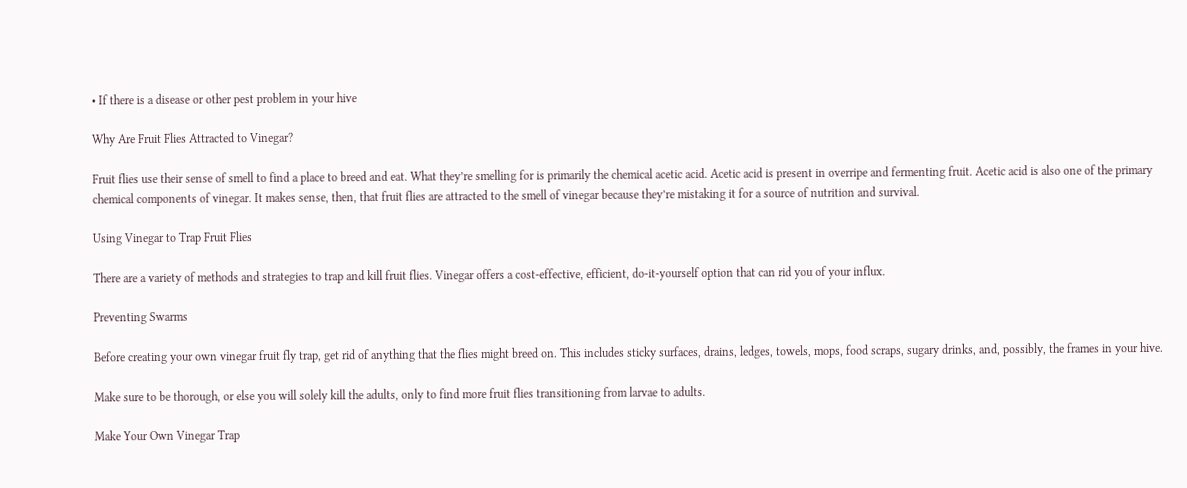• If there is a disease or other pest problem in your hive

Why Are Fruit Flies Attracted to Vinegar?

Fruit flies use their sense of smell to find a place to breed and eat. What they’re smelling for is primarily the chemical acetic acid. Acetic acid is present in overripe and fermenting fruit. Acetic acid is also one of the primary chemical components of vinegar. It makes sense, then, that fruit flies are attracted to the smell of vinegar because they’re mistaking it for a source of nutrition and survival.

Using Vinegar to Trap Fruit Flies

There are a variety of methods and strategies to trap and kill fruit flies. Vinegar offers a cost-effective, efficient, do-it-yourself option that can rid you of your influx.

Preventing Swarms

Before creating your own vinegar fruit fly trap, get rid of anything that the flies might breed on. This includes sticky surfaces, drains, ledges, towels, mops, food scraps, sugary drinks, and, possibly, the frames in your hive.

Make sure to be thorough, or else you will solely kill the adults, only to find more fruit flies transitioning from larvae to adults.

Make Your Own Vinegar Trap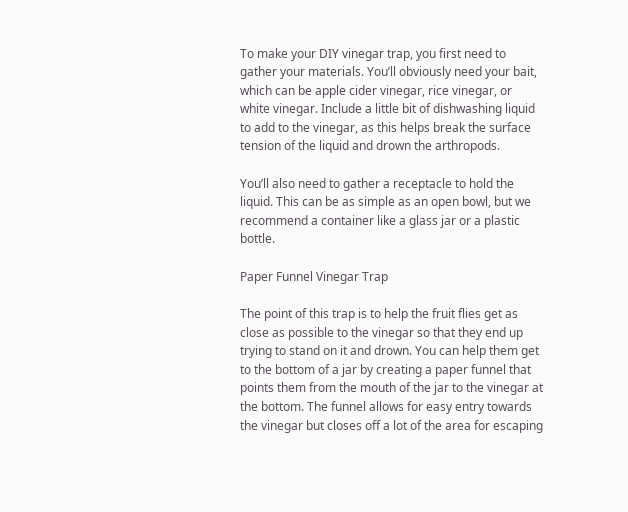To make your DIY vinegar trap, you first need to gather your materials. You’ll obviously need your bait, which can be apple cider vinegar, rice vinegar, or white vinegar. Include a little bit of dishwashing liquid to add to the vinegar, as this helps break the surface tension of the liquid and drown the arthropods.

You’ll also need to gather a receptacle to hold the liquid. This can be as simple as an open bowl, but we recommend a container like a glass jar or a plastic bottle.

Paper Funnel Vinegar Trap

The point of this trap is to help the fruit flies get as close as possible to the vinegar so that they end up trying to stand on it and drown. You can help them get to the bottom of a jar by creating a paper funnel that points them from the mouth of the jar to the vinegar at the bottom. The funnel allows for easy entry towards the vinegar but closes off a lot of the area for escaping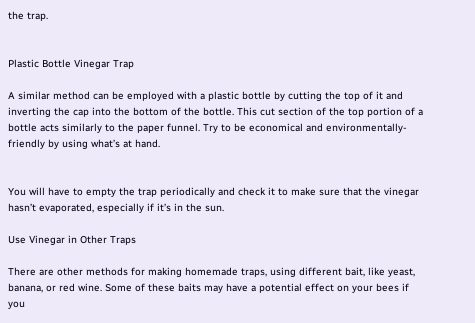the trap.


Plastic Bottle Vinegar Trap

A similar method can be employed with a plastic bottle by cutting the top of it and inverting the cap into the bottom of the bottle. This cut section of the top portion of a bottle acts similarly to the paper funnel. Try to be economical and environmentally-friendly by using what’s at hand.


You will have to empty the trap periodically and check it to make sure that the vinegar hasn’t evaporated, especially if it’s in the sun.

Use Vinegar in Other Traps

There are other methods for making homemade traps, using different bait, like yeast, banana, or red wine. Some of these baits may have a potential effect on your bees if you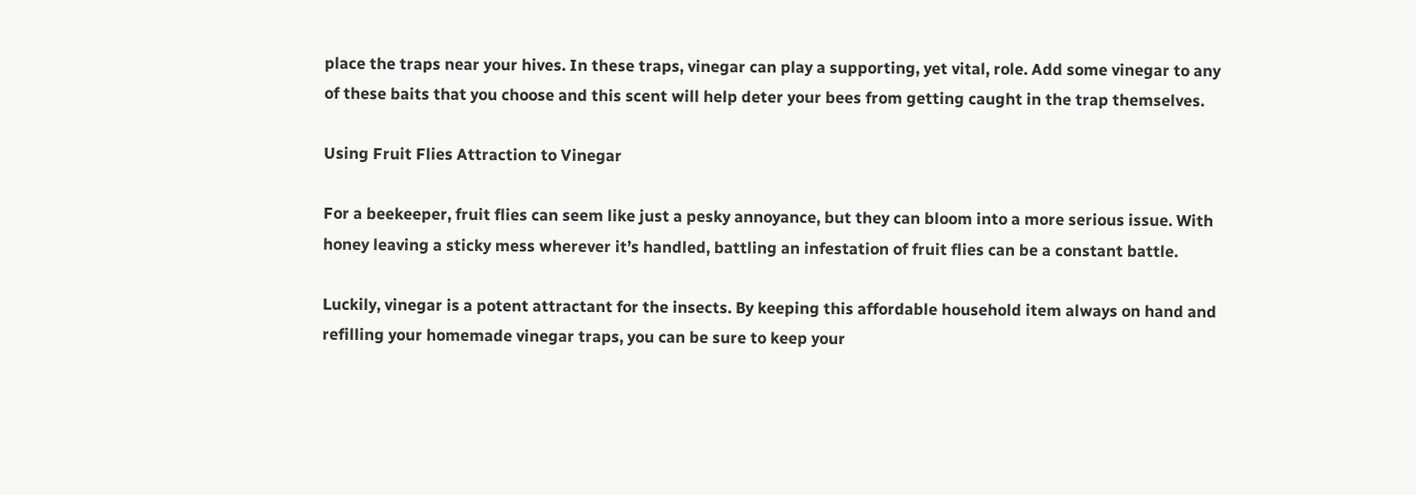place the traps near your hives. In these traps, vinegar can play a supporting, yet vital, role. Add some vinegar to any of these baits that you choose and this scent will help deter your bees from getting caught in the trap themselves.

Using Fruit Flies Attraction to Vinegar

For a beekeeper, fruit flies can seem like just a pesky annoyance, but they can bloom into a more serious issue. With honey leaving a sticky mess wherever it’s handled, battling an infestation of fruit flies can be a constant battle.

Luckily, vinegar is a potent attractant for the insects. By keeping this affordable household item always on hand and refilling your homemade vinegar traps, you can be sure to keep your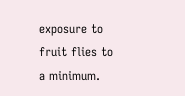exposure to fruit flies to a minimum.